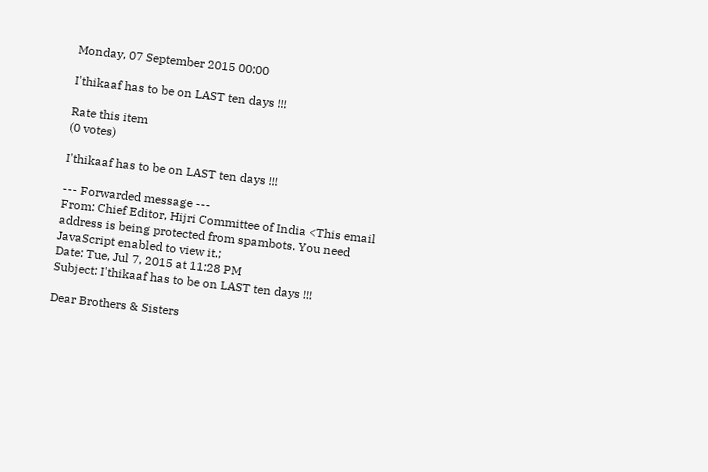Monday, 07 September 2015 00:00

I'thikaaf has to be on LAST ten days !!!

Rate this item
(0 votes)

I'thikaaf has to be on LAST ten days !!!

--- Forwarded message ---
From: Chief Editor, Hijri Committee of India <This email address is being protected from spambots. You need JavaScript enabled to view it.;
Date: Tue, Jul 7, 2015 at 11:28 PM
Subject: I'thikaaf has to be on LAST ten days !!!

Dear Brothers & Sisters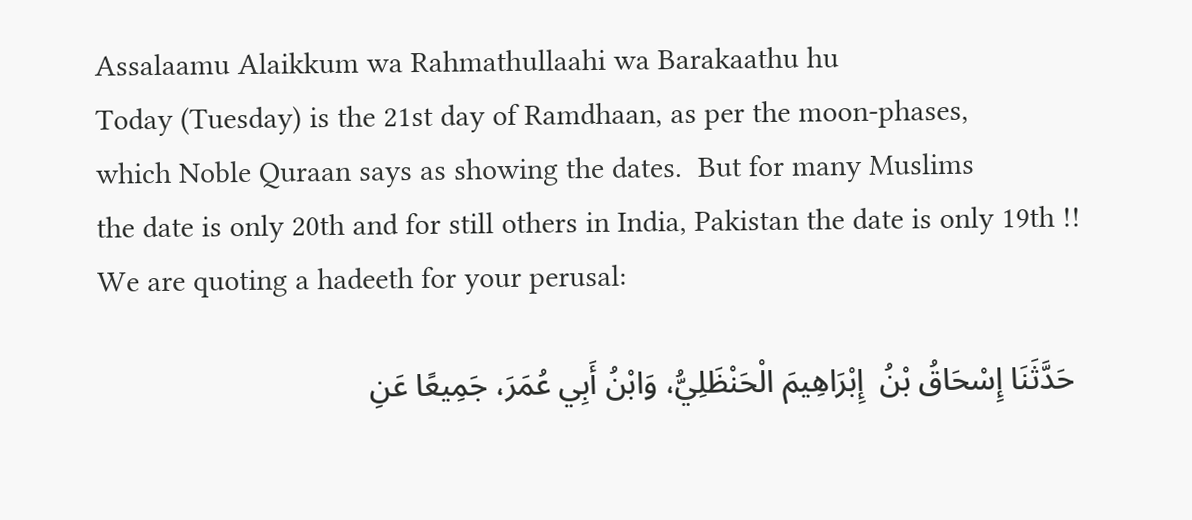Assalaamu Alaikkum wa Rahmathullaahi wa Barakaathu hu
Today (Tuesday) is the 21st day of Ramdhaan, as per the moon-phases,
which Noble Quraan says as showing the dates.  But for many Muslims
the date is only 20th and for still others in India, Pakistan the date is only 19th !!
We are quoting a hadeeth for your perusal:

 حَدَّثَنَا إِسْحَاقُ بْنُ  إِبْرَاهِيمَ الْحَنْظَلِيُّ، وَابْنُ أَبِي عُمَرَ، جَمِيعًا عَنِ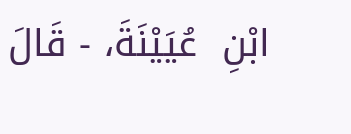ابْنِ  عُيَيْنَةَ، - قَالَ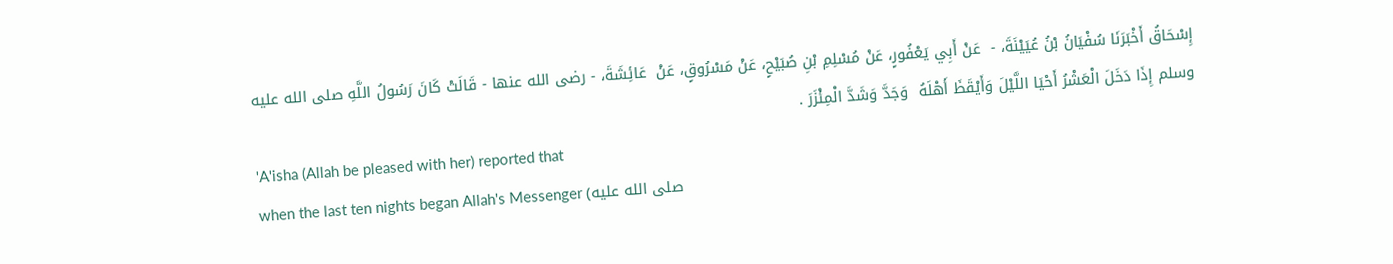إِسْحَاقُ أَخْبَرَنَا سُفْيَانُ بْنُ عُيَيْنَةَ، -  عَنْ أَبِي يَعْفُورٍ، عَنْ مُسْلِمِ بْنِ صُبَيْحٍ، عَنْ مَسْرُوقٍ، عَنْ  عَائِشَةَ، - رضى الله عنها - قَالَتْ كَانَ رَسُولُ اللَّهِ صلى الله عليه  وسلم إِذَا دَخَلَ الْعَشْرُ أَحْيَا اللَّيْلَ وَأَيْقَظَ أَهْلَهُ  وَجَدَّ وَشَدَّ الْمِئْزَرَ .
'A'isha (Allah be pleased with her) reported that
when the last ten nights began Allah's Messenger (صلى الله عليه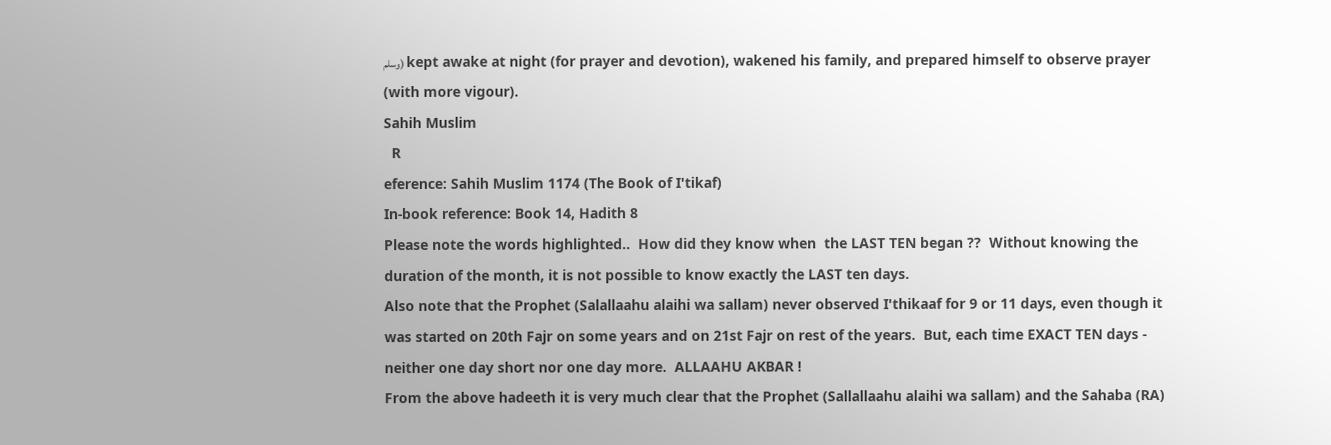وسلم) kept awake at night (for prayer and devotion), wakened his family, and prepared himself to observe prayer (with more vigour).
Sahih Muslim
  R
eference: Sahih Muslim 1174 (The Book of I'tikaf)
In-book reference: Book 14, Hadith 8
Please note the words highlighted..  How did they know when  the LAST TEN began ??  Without knowing the duration of the month, it is not possible to know exactly the LAST ten days.
Also note that the Prophet (Salallaahu alaihi wa sallam) never observed I'thikaaf for 9 or 11 days, even though it was started on 20th Fajr on some years and on 21st Fajr on rest of the years.  But, each time EXACT TEN days - neither one day short nor one day more.  ALLAAHU AKBAR !
From the above hadeeth it is very much clear that the Prophet (Sallallaahu alaihi wa sallam) and the Sahaba (RA)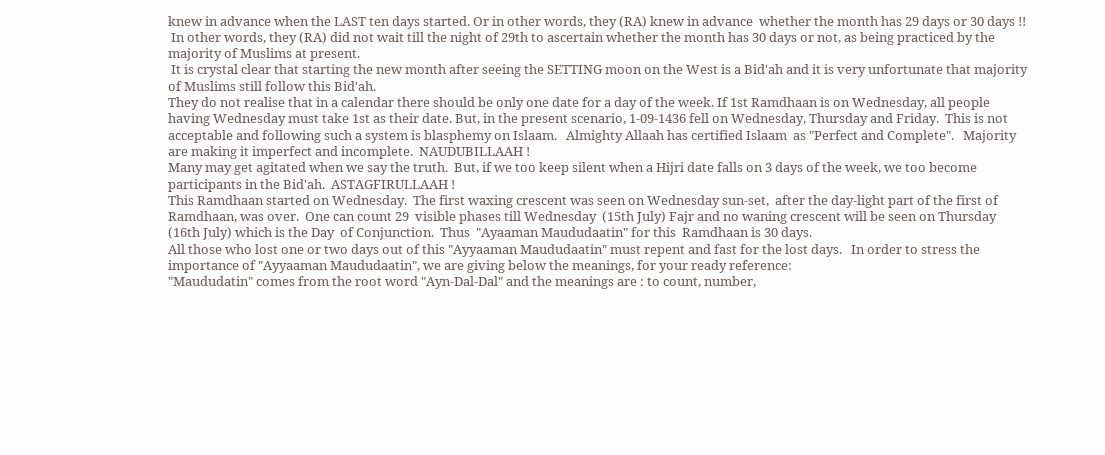knew in advance when the LAST ten days started. Or in other words, they (RA) knew in advance  whether the month has 29 days or 30 days !!
 In other words, they (RA) did not wait till the night of 29th to ascertain whether the month has 30 days or not, as being practiced by the majority of Muslims at present.
 It is crystal clear that starting the new month after seeing the SETTING moon on the West is a Bid'ah and it is very unfortunate that majority of Muslims still follow this Bid'ah.
They do not realise that in a calendar there should be only one date for a day of the week. If 1st Ramdhaan is on Wednesday, all people having Wednesday must take 1st as their date. But, in the present scenario, 1-09-1436 fell on Wednesday, Thursday and Friday.  This is not acceptable and following such a system is blasphemy on Islaam.   Almighty Allaah has certified Islaam  as "Perfect and Complete".   Majority are making it imperfect and incomplete.  NAUDUBILLAAH !
Many may get agitated when we say the truth.  But, if we too keep silent when a Hijri date falls on 3 days of the week, we too become participants in the Bid'ah.  ASTAGFIRULLAAH !
This Ramdhaan started on Wednesday.  The first waxing crescent was seen on Wednesday sun-set,  after the day-light part of the first of Ramdhaan, was over.  One can count 29  visible phases till Wednesday  (15th July) Fajr and no waning crescent will be seen on Thursday (16th July) which is the Day  of Conjunction.  Thus  "Ayaaman Maududaatin" for this  Ramdhaan is 30 days.
All those who lost one or two days out of this "Ayyaaman Maududaatin" must repent and fast for the lost days.   In order to stress the importance of "Ayyaaman Maududaatin", we are giving below the meanings, for your ready reference:
"Maududatin" comes from the root word "Ayn-Dal-Dal" and the meanings are : to count, number,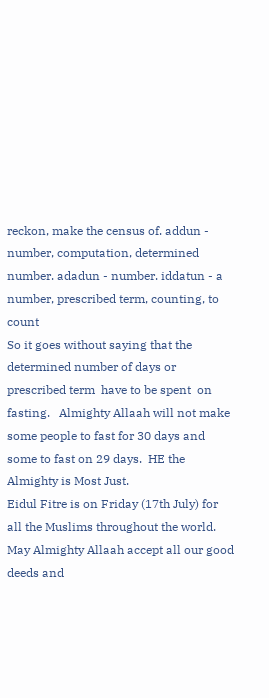reckon, make the census of. addun - number, computation, determined number. adadun - number. iddatun - a number, prescribed term, counting, to count
So it goes without saying that the determined number of days or prescribed term  have to be spent  on fasting.   Almighty Allaah will not make some people to fast for 30 days and some to fast on 29 days.  HE the Almighty is Most Just.
Eidul Fitre is on Friday (17th July) for all the Muslims throughout the world.
May Almighty Allaah accept all our good deeds and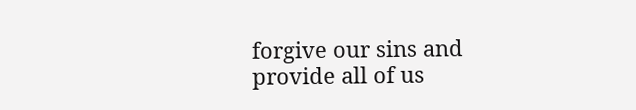forgive our sins and provide all of us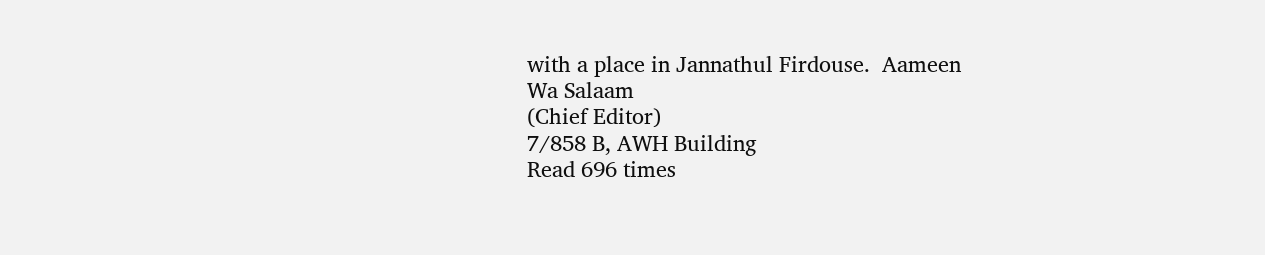with a place in Jannathul Firdouse.  Aameen
Wa Salaam
(Chief Editor)
7/858 B, AWH Building
Read 696 times